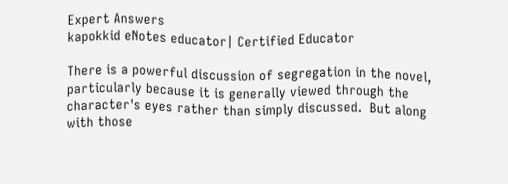Expert Answers
kapokkid eNotes educator| Certified Educator

There is a powerful discussion of segregation in the novel, particularly because it is generally viewed through the character's eyes rather than simply discussed.  But along with those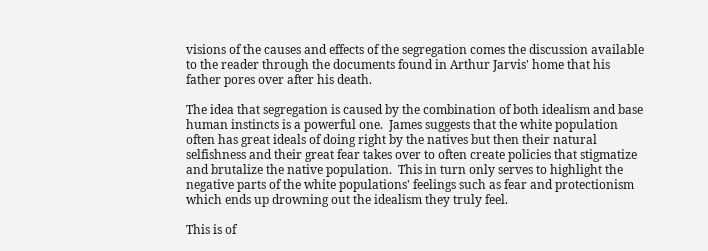visions of the causes and effects of the segregation comes the discussion available to the reader through the documents found in Arthur Jarvis' home that his father pores over after his death.

The idea that segregation is caused by the combination of both idealism and base human instincts is a powerful one.  James suggests that the white population often has great ideals of doing right by the natives but then their natural selfishness and their great fear takes over to often create policies that stigmatize and brutalize the native population.  This in turn only serves to highlight the negative parts of the white populations' feelings such as fear and protectionism which ends up drowning out the idealism they truly feel.

This is of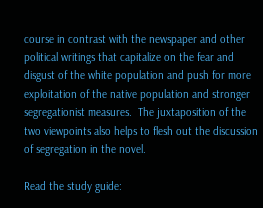course in contrast with the newspaper and other political writings that capitalize on the fear and disgust of the white population and push for more exploitation of the native population and stronger segregationist measures.  The juxtaposition of the two viewpoints also helps to flesh out the discussion of segregation in the novel.

Read the study guide: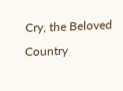Cry, the Beloved Country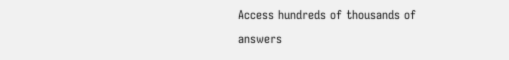Access hundreds of thousands of answers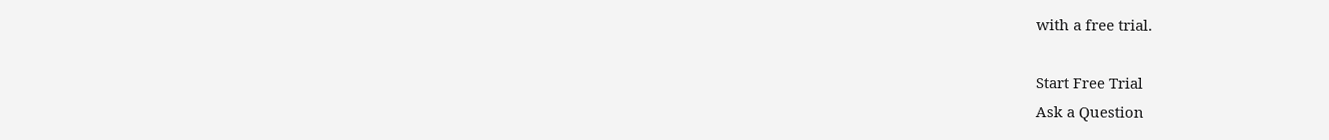with a free trial.

Start Free Trial
Ask a Question